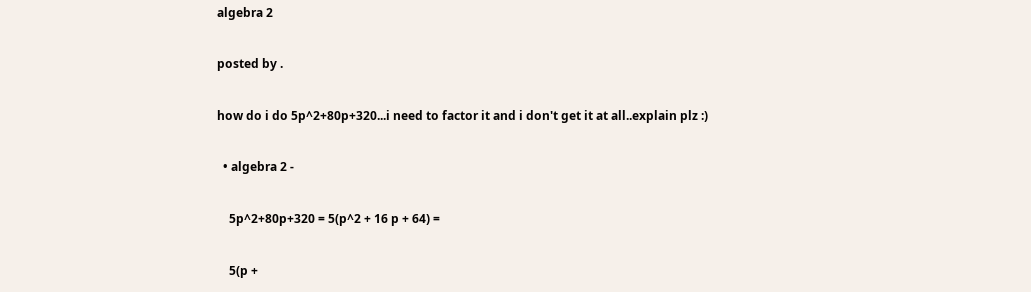algebra 2

posted by .

how do i do 5p^2+80p+320...i need to factor it and i don't get it at all..explain plz :)

  • algebra 2 -

    5p^2+80p+320 = 5(p^2 + 16 p + 64) =

    5(p +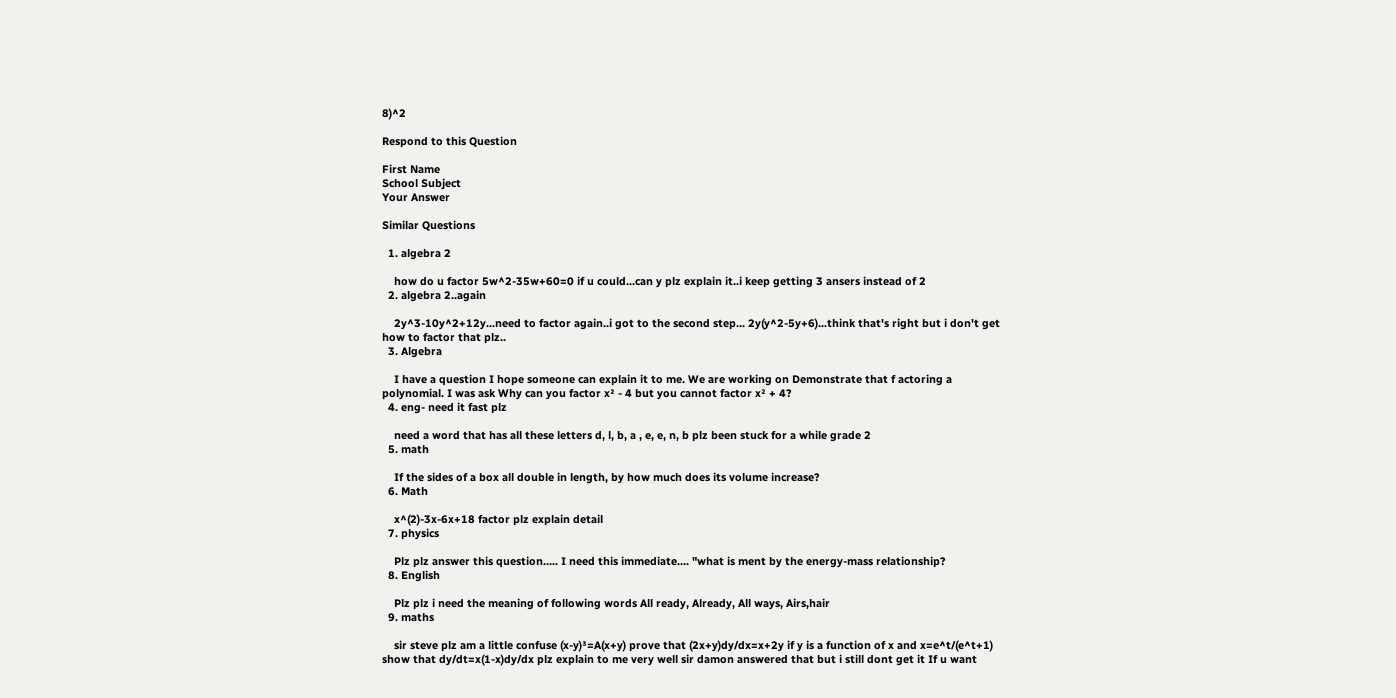8)^2

Respond to this Question

First Name
School Subject
Your Answer

Similar Questions

  1. algebra 2

    how do u factor 5w^2-35w+60=0 if u could...can y plz explain it..i keep getting 3 ansers instead of 2
  2. algebra 2..again

    2y^3-10y^2+12y...need to factor again..i got to the second step... 2y(y^2-5y+6)...think that's right but i don't get how to factor that plz..
  3. Algebra

    I have a question I hope someone can explain it to me. We are working on Demonstrate that f actoring a polynomial. I was ask Why can you factor x² - 4 but you cannot factor x² + 4?
  4. eng- need it fast plz

    need a word that has all these letters d, l, b, a , e, e, n, b plz been stuck for a while grade 2
  5. math

    If the sides of a box all double in length, by how much does its volume increase?
  6. Math

    x^(2)-3x-6x+18 factor plz explain detail
  7. physics

    Plz plz answer this question..... I need this immediate.... "what is ment by the energy-mass relationship?
  8. English

    Plz plz i need the meaning of following words All ready, Already, All ways, Airs,hair
  9. maths

    sir steve plz am a little confuse (x-y)³=A(x+y) prove that (2x+y)dy/dx=x+2y if y is a function of x and x=e^t/(e^t+1) show that dy/dt=x(1-x)dy/dx plz explain to me very well sir damon answered that but i still dont get it If u want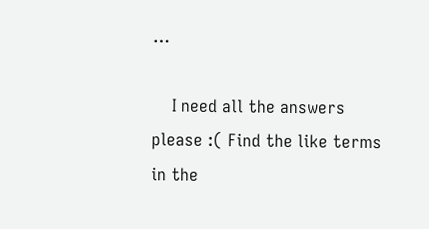…

    I need all the answers please :( Find the like terms in the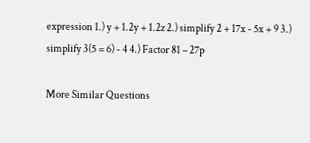expression 1.) y + 1.2y + 1.2z 2.) simplify 2 + 17x - 5x + 9 3.) simplify 3(5 = 6) - 4 4.) Factor 81 – 27p

More Similar Questions